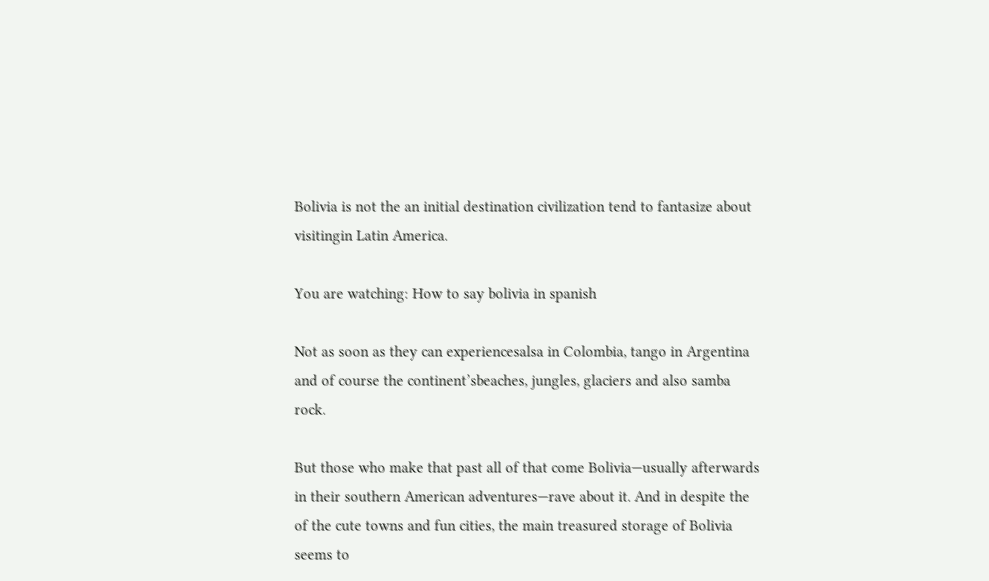Bolivia is not the an initial destination civilization tend to fantasize about visitingin Latin America.

You are watching: How to say bolivia in spanish

Not as soon as they can experiencesalsa in Colombia, tango in Argentina and of course the continent’sbeaches, jungles, glaciers and also samba rock.

But those who make that past all of that come Bolivia—usually afterwards in their southern American adventures—rave about it. And in despite the of the cute towns and fun cities, the main treasured storage of Bolivia seems to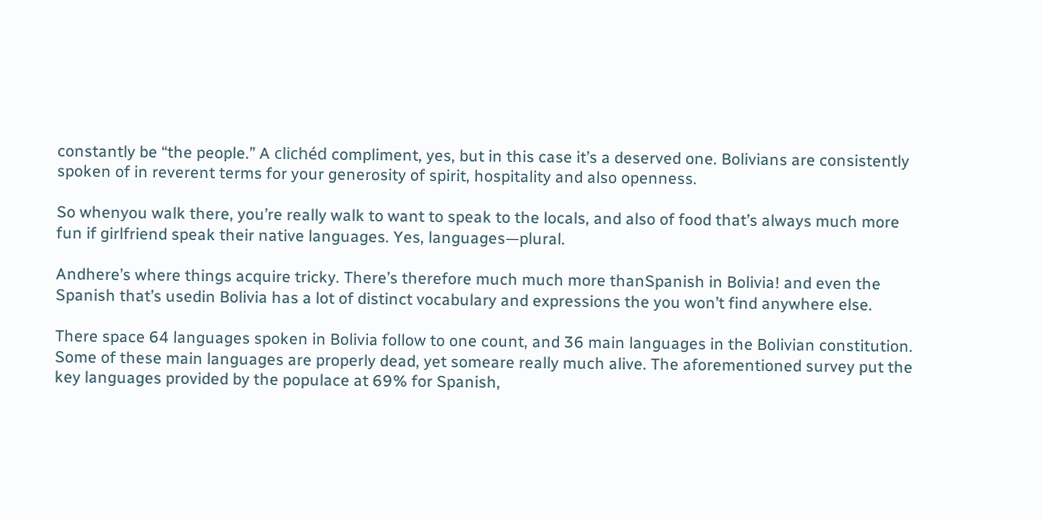constantly be “the people.” A clichéd compliment, yes, but in this case it’s a deserved one. Bolivians are consistently spoken of in reverent terms for your generosity of spirit, hospitality and also openness.

So whenyou walk there, you’re really walk to want to speak to the locals, and also of food that’s always much more fun if girlfriend speak their native languages. Yes, languages—plural.

Andhere’s where things acquire tricky. There’s therefore much much more thanSpanish in Bolivia! and even the Spanish that’s usedin Bolivia has a lot of distinct vocabulary and expressions the you won’t find anywhere else.

There space 64 languages spoken in Bolivia follow to one count, and 36 main languages in the Bolivian constitution. Some of these main languages are properly dead, yet someare really much alive. The aforementioned survey put the key languages provided by the populace at 69% for Spanish,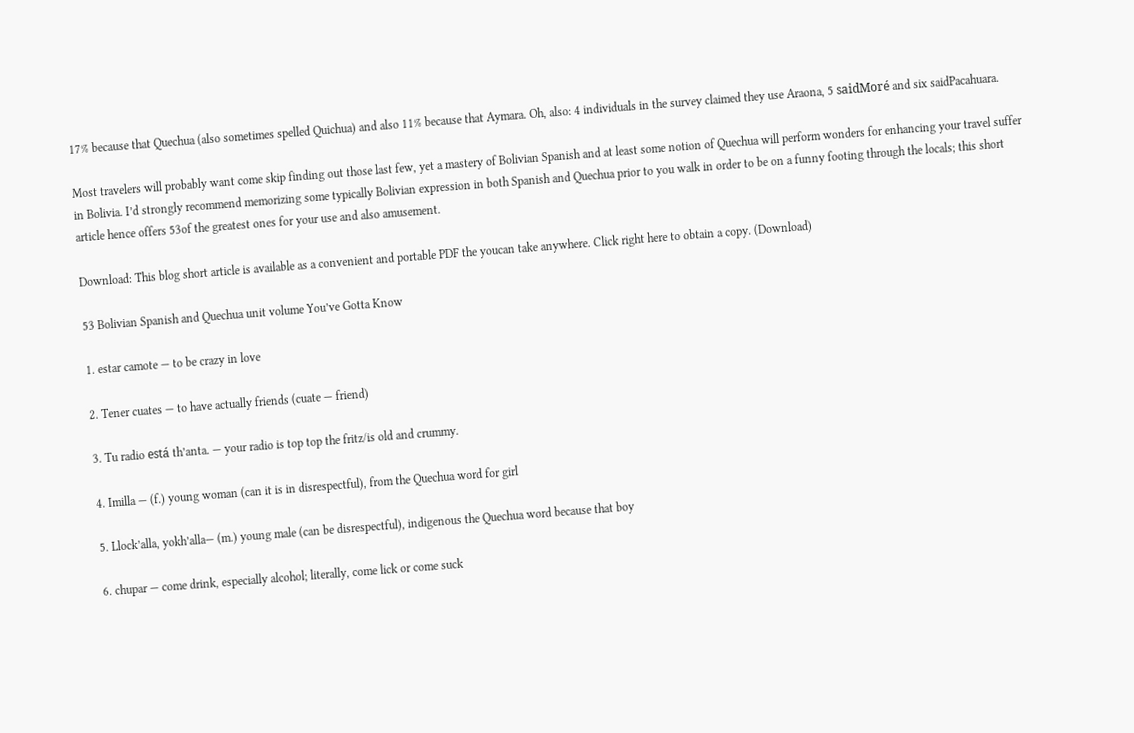17% because that Quechua (also sometimes spelled Quichua) and also 11% because that Aymara. Oh, also: 4 individuals in the survey claimed they use Araona, 5 saidMoré and six saidPacahuara.

Most travelers will probably want come skip finding out those last few, yet a mastery of Bolivian Spanish and at least some notion of Quechua will perform wonders for enhancing your travel suffer in Bolivia. I’d strongly recommend memorizing some typically Bolivian expression in both Spanish and Quechua prior to you walk in order to be on a funny footing through the locals; this short article hence offers 53of the greatest ones for your use and also amusement.

Download: This blog short article is available as a convenient and portable PDF the youcan take anywhere. Click right here to obtain a copy. (Download)

53 Bolivian Spanish and Quechua unit volume You’ve Gotta Know

1. estar camote — to be crazy in love

2. Tener cuates — to have actually friends (cuate — friend)

3. Tu radio está th’anta. — your radio is top top the fritz/is old and crummy.

4. Imilla — (f.) young woman (can it is in disrespectful), from the Quechua word for girl

5. Llock’alla, yokh’alla— (m.) young male (can be disrespectful), indigenous the Quechua word because that boy

6. chupar — come drink, especially alcohol; literally, come lick or come suck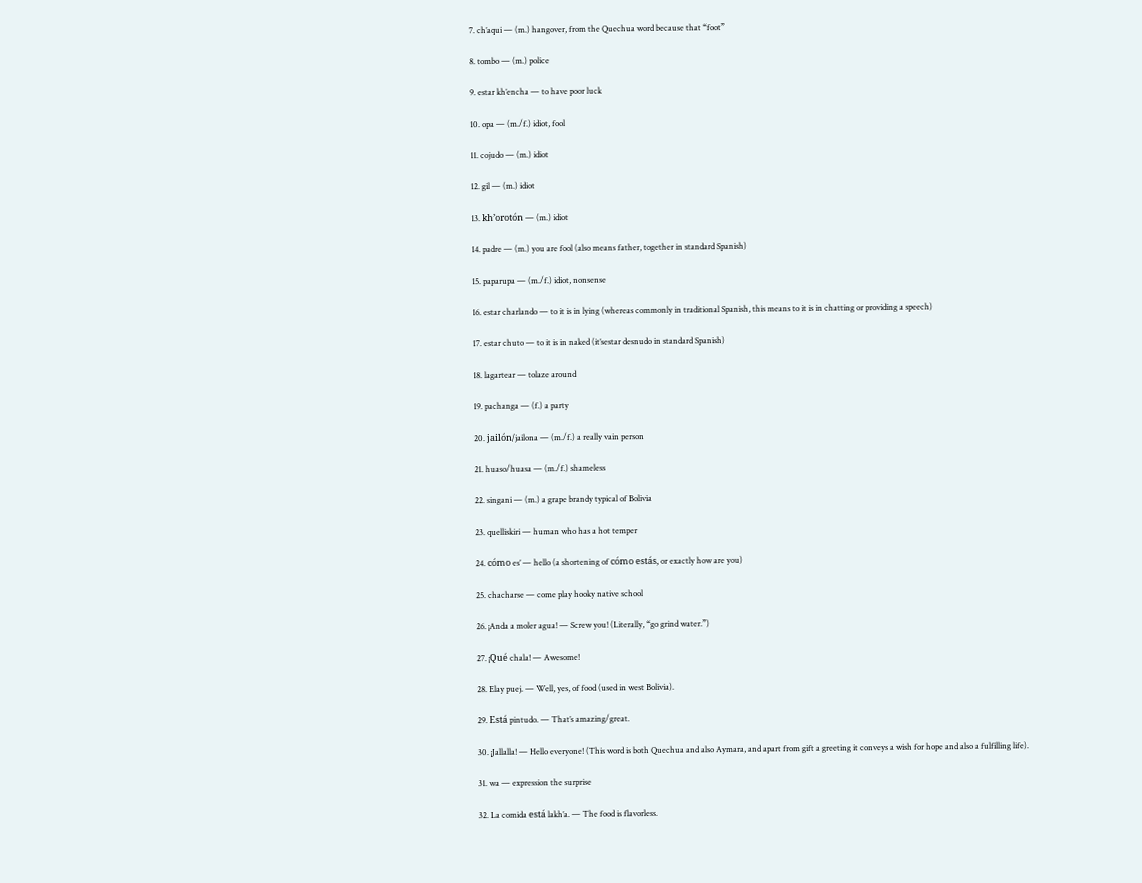7. ch’aqui — (m.) hangover, from the Quechua word because that “foot”

8. tombo — (m.) police

9. estar kh’encha — to have poor luck

10. opa — (m./f.) idiot, fool

11. cojudo — (m.) idiot

12. gil — (m.) idiot

13. kh’orotón — (m.) idiot

14. padre — (m.) you are fool (also means father, together in standard Spanish)

15. paparupa — (m./f.) idiot, nonsense

16. estar charlando — to it is in lying (whereas commonly in traditional Spanish, this means to it is in chatting or providing a speech)

17. estar chuto — to it is in naked (it’sestar desnudo in standard Spanish)

18. lagartear — tolaze around

19. pachanga — (f.) a party

20. jailón/jailona — (m./f.) a really vain person

21. huaso/huasa — (m./f.) shameless

22. singani — (m.) a grape brandy typical of Bolivia

23. quelliskiri — human who has a hot temper

24. cómo es’ — hello (a shortening of cómo estás, or exactly how are you)

25. chacharse — come play hooky native school

26. ¡Anda a moler agua! — Screw you! (Literally, “go grind water.”)

27. ¡Qué chala! — Awesome!

28. Elay puej. — Well, yes, of food (used in west Bolivia).

29. Está pintudo. — That’s amazing/great.

30. ¡Jallalla! — Hello everyone! (This word is both Quechua and also Aymara, and apart from gift a greeting it conveys a wish for hope and also a fulfilling life).

31. wa — expression the surprise

32. La comida está lakh’a. — The food is flavorless.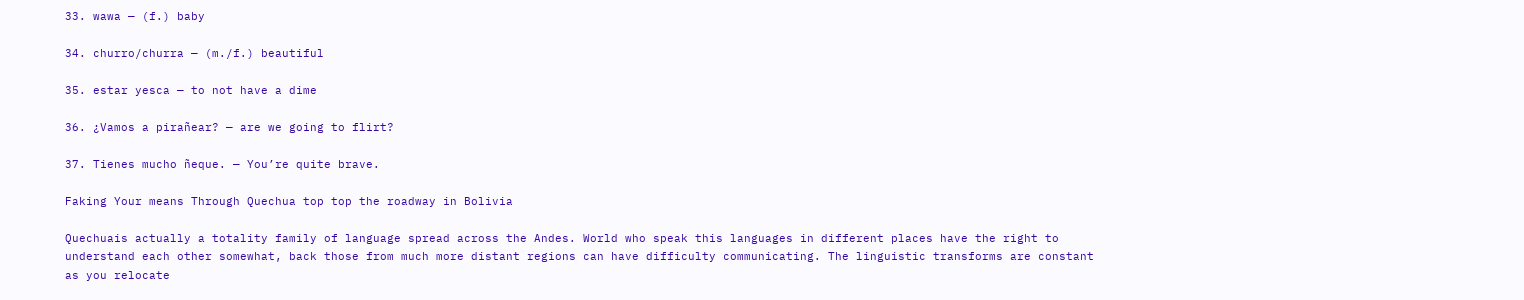33. wawa — (f.) baby

34. churro/churra — (m./f.) beautiful

35. estar yesca — to not have a dime

36. ¿Vamos a pirañear? — are we going to flirt?

37. Tienes mucho ñeque. — You’re quite brave.

Faking Your means Through Quechua top top the roadway in Bolivia

Quechuais actually a totality family of language spread across the Andes. World who speak this languages in different places have the right to understand each other somewhat, back those from much more distant regions can have difficulty communicating. The linguistic transforms are constant as you relocate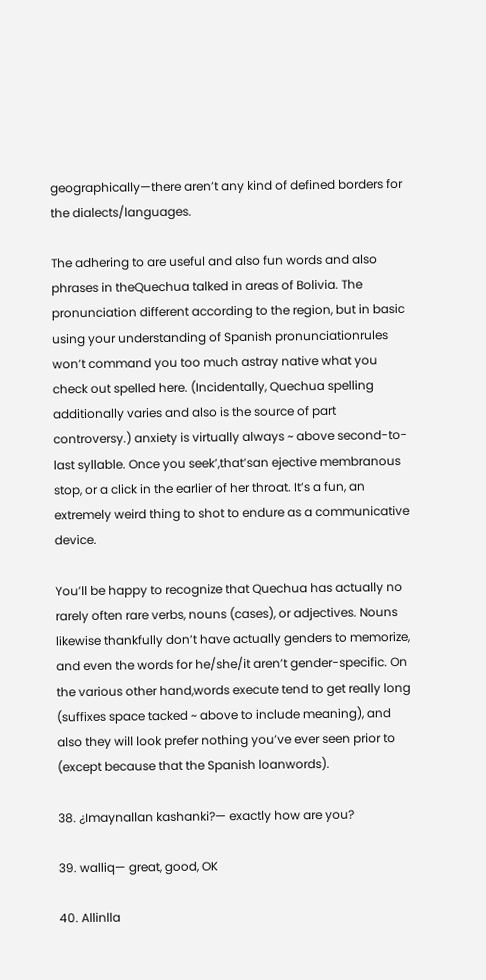geographically—there aren’t any kind of defined borders for the dialects/languages.

The adhering to are useful and also fun words and also phrases in theQuechua talked in areas of Bolivia. The pronunciation different according to the region, but in basic using your understanding of Spanish pronunciationrules won’t command you too much astray native what you check out spelled here. (Incidentally, Quechua spelling additionally varies and also is the source of part controversy.) anxiety is virtually always ~ above second-to-last syllable. Once you seek’,that’san ejective membranous stop, or a click in the earlier of her throat. It’s a fun, an extremely weird thing to shot to endure as a communicative device.

You’ll be happy to recognize that Quechua has actually no rarely often rare verbs, nouns (cases), or adjectives. Nouns likewise thankfully don’t have actually genders to memorize, and even the words for he/she/it aren’t gender-specific. On the various other hand,words execute tend to get really long (suffixes space tacked ~ above to include meaning), and also they will look prefer nothing you’ve ever seen prior to (except because that the Spanish loanwords).

38. ¿Imaynallan kashanki?— exactly how are you?

39. walliq— great, good, OK

40. Allinlla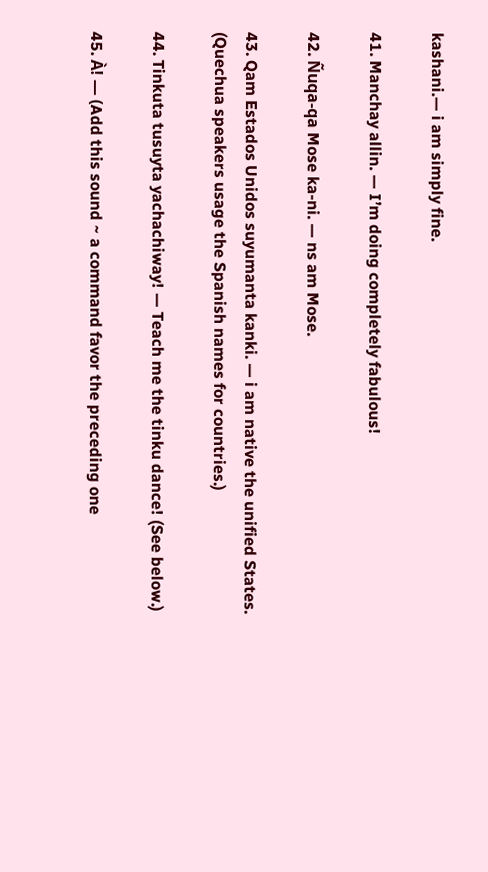kashani.— i am simply fine.

41. Manchay allin. — I’m doing completely fabulous!

42. Ñuqa-qa Mose ka-ni. — ns am Mose.

43. Qam Estados Unidos suyumanta kanki. — i am native the unified States. (Quechua speakers usage the Spanish names for countries.)

44. Tinkuta tusuyta yachachiway! — Teach me the tinku dance! (See below.)

45. À! — (Add this sound ~ a command favor the preceding one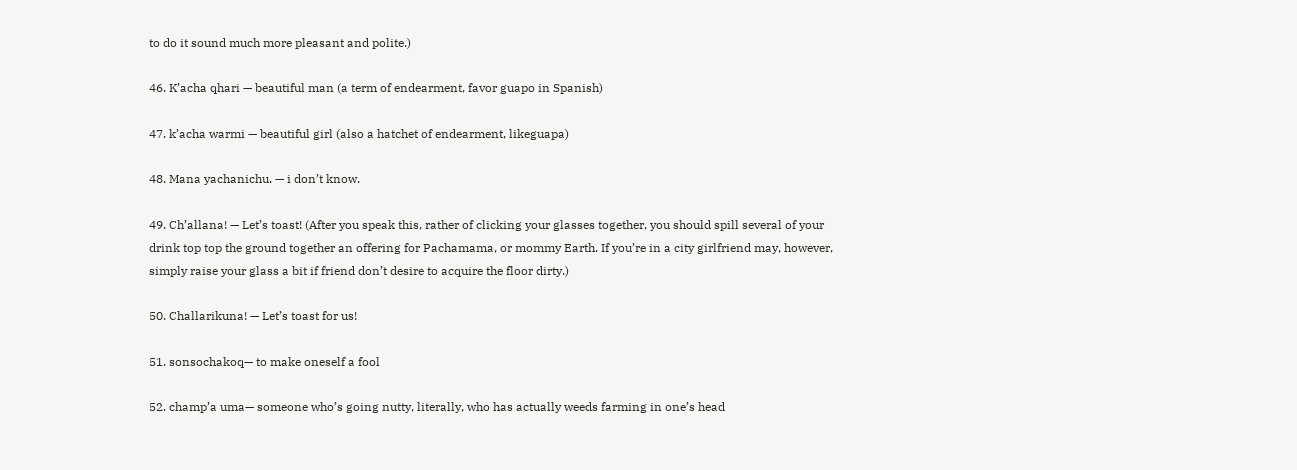to do it sound much more pleasant and polite.)

46. K’acha qhari — beautiful man (a term of endearment, favor guapo in Spanish)

47. k’acha warmi — beautiful girl (also a hatchet of endearment, likeguapa)

48. Mana yachanichu. — i don’t know.

49. Ch’allana! — Let’s toast! (After you speak this, rather of clicking your glasses together, you should spill several of your drink top top the ground together an offering for Pachamama, or mommy Earth. If you’re in a city girlfriend may, however, simply raise your glass a bit if friend don’t desire to acquire the floor dirty.)

50. Challarikuna! — Let’s toast for us!

51. sonsochakoq— to make oneself a fool

52. champ’a uma— someone who’s going nutty, literally, who has actually weeds farming in one’s head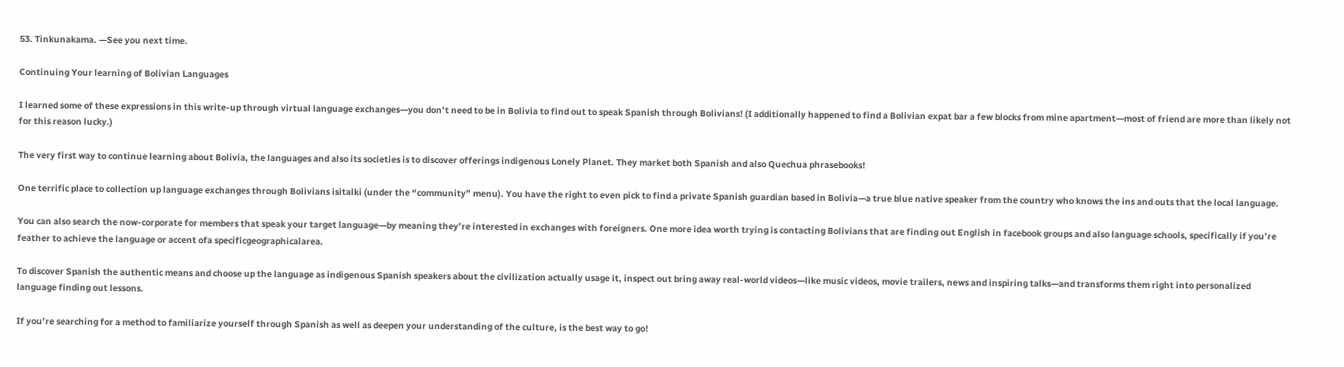53. Tinkunakama. —See you next time.

Continuing Your learning of Bolivian Languages

I learned some of these expressions in this write-up through virtual language exchanges—you don’t need to be in Bolivia to find out to speak Spanish through Bolivians! (I additionally happened to find a Bolivian expat bar a few blocks from mine apartment—most of friend are more than likely not for this reason lucky.)

The very first way to continue learning about Bolivia, the languages and also its societies is to discover offerings indigenous Lonely Planet. They market both Spanish and also Quechua phrasebooks!

One terrific place to collection up language exchanges through Bolivians isitalki (under the “community” menu). You have the right to even pick to find a private Spanish guardian based in Bolivia—a true blue native speaker from the country who knows the ins and outs that the local language.

You can also search the now-corporate for members that speak your target language—by meaning they’re interested in exchanges with foreigners. One more idea worth trying is contacting Bolivians that are finding out English in facebook groups and also language schools, specifically if you’re feather to achieve the language or accent ofa specificgeographicalarea.

To discover Spanish the authentic means and choose up the language as indigenous Spanish speakers about the civilization actually usage it, inspect out bring away real-world videos—like music videos, movie trailers, news and inspiring talks—and transforms them right into personalized language finding out lessons.

If you’re searching for a method to familiarize yourself through Spanish as well as deepen your understanding of the culture, is the best way to go!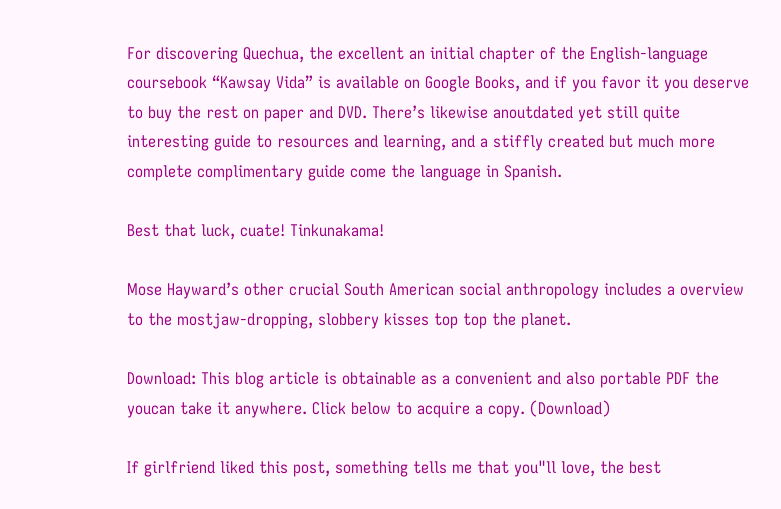For discovering Quechua, the excellent an initial chapter of the English-language coursebook “Kawsay Vida” is available on Google Books, and if you favor it you deserve to buy the rest on paper and DVD. There’s likewise anoutdated yet still quite interesting guide to resources and learning, and a stiffly created but much more complete complimentary guide come the language in Spanish.

Best that luck, cuate! Tinkunakama!

Mose Hayward’s other crucial South American social anthropology includes a overview to the mostjaw-dropping, slobbery kisses top top the planet.

Download: This blog article is obtainable as a convenient and also portable PDF the youcan take it anywhere. Click below to acquire a copy. (Download)

If girlfriend liked this post, something tells me that you"ll love, the best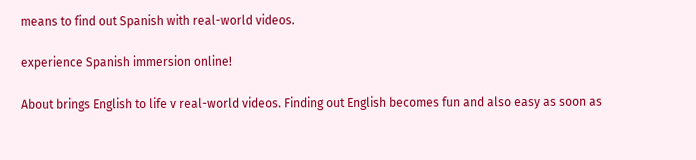means to find out Spanish with real-world videos.

experience Spanish immersion online!

About brings English to life v real-world videos. Finding out English becomes fun and also easy as soon as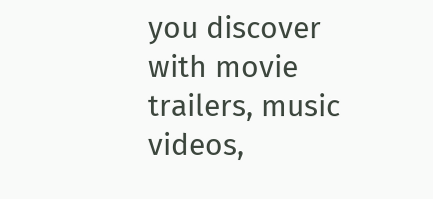you discover with movie trailers, music videos,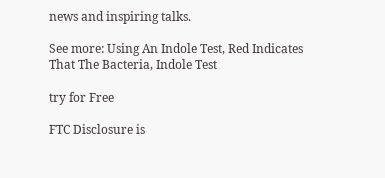news and inspiring talks.

See more: Using An Indole Test, Red Indicates That The Bacteria, Indole Test

try for Free

FTC Disclosure is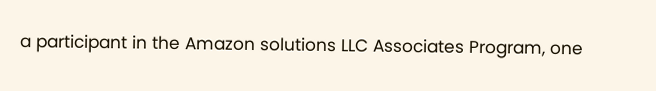a participant in the Amazon solutions LLC Associates Program, one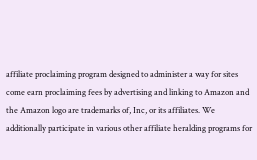affiliate proclaiming program designed to administer a way for sites come earn proclaiming fees by advertising and linking to Amazon and the Amazon logo are trademarks of, Inc, or its affiliates. We additionally participate in various other affiliate heralding programs for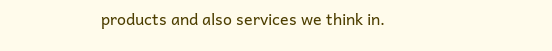products and also services we think in.